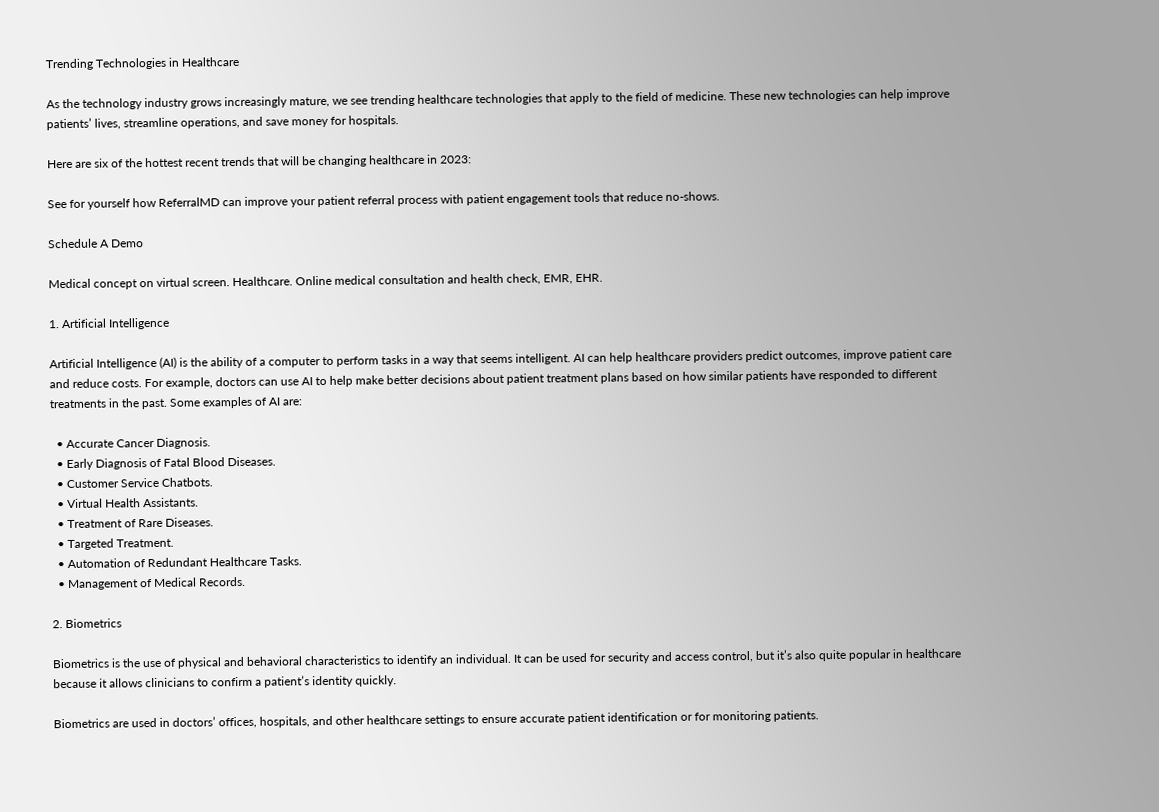Trending Technologies in Healthcare

As the technology industry grows increasingly mature, we see trending healthcare technologies that apply to the field of medicine. These new technologies can help improve patients’ lives, streamline operations, and save money for hospitals.

Here are six of the hottest recent trends that will be changing healthcare in 2023:

See for yourself how ReferralMD can improve your patient referral process with patient engagement tools that reduce no-shows.

Schedule A Demo

Medical concept on virtual screen. Healthcare. Online medical consultation and health check, EMR, EHR.

1. Artificial Intelligence

Artificial Intelligence (AI) is the ability of a computer to perform tasks in a way that seems intelligent. AI can help healthcare providers predict outcomes, improve patient care and reduce costs. For example, doctors can use AI to help make better decisions about patient treatment plans based on how similar patients have responded to different treatments in the past. Some examples of AI are:

  • Accurate Cancer Diagnosis.
  • Early Diagnosis of Fatal Blood Diseases.
  • Customer Service Chatbots.
  • Virtual Health Assistants.
  • Treatment of Rare Diseases.
  • Targeted Treatment.
  • Automation of Redundant Healthcare Tasks.
  • Management of Medical Records.

2. Biometrics

Biometrics is the use of physical and behavioral characteristics to identify an individual. It can be used for security and access control, but it’s also quite popular in healthcare because it allows clinicians to confirm a patient’s identity quickly.

Biometrics are used in doctors’ offices, hospitals, and other healthcare settings to ensure accurate patient identification or for monitoring patients.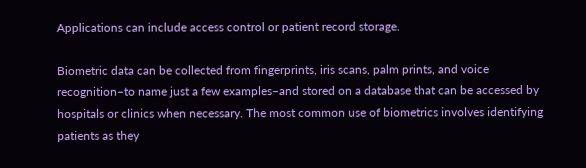Applications can include access control or patient record storage.

Biometric data can be collected from fingerprints, iris scans, palm prints, and voice recognition–to name just a few examples–and stored on a database that can be accessed by hospitals or clinics when necessary. The most common use of biometrics involves identifying patients as they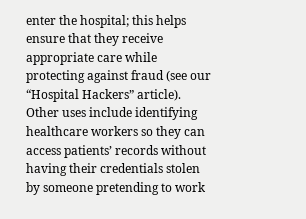enter the hospital; this helps ensure that they receive appropriate care while protecting against fraud (see our “Hospital Hackers” article). Other uses include identifying healthcare workers so they can access patients’ records without having their credentials stolen by someone pretending to work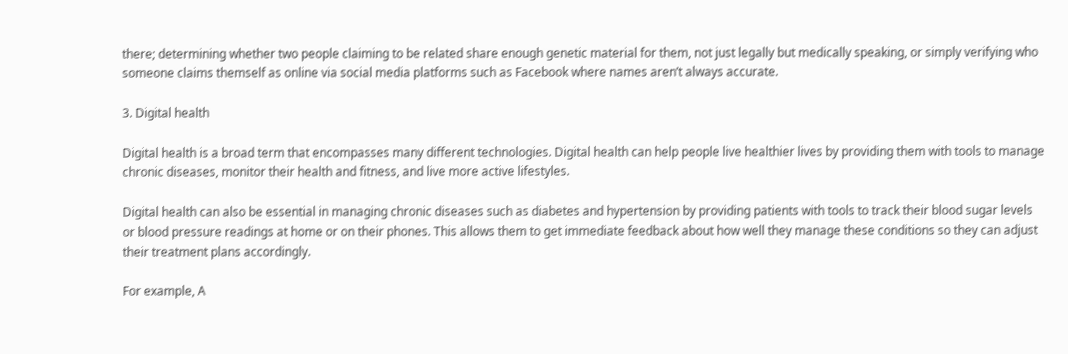there; determining whether two people claiming to be related share enough genetic material for them, not just legally but medically speaking, or simply verifying who someone claims themself as online via social media platforms such as Facebook where names aren’t always accurate.

3. Digital health

Digital health is a broad term that encompasses many different technologies. Digital health can help people live healthier lives by providing them with tools to manage chronic diseases, monitor their health and fitness, and live more active lifestyles.

Digital health can also be essential in managing chronic diseases such as diabetes and hypertension by providing patients with tools to track their blood sugar levels or blood pressure readings at home or on their phones. This allows them to get immediate feedback about how well they manage these conditions so they can adjust their treatment plans accordingly.

For example, A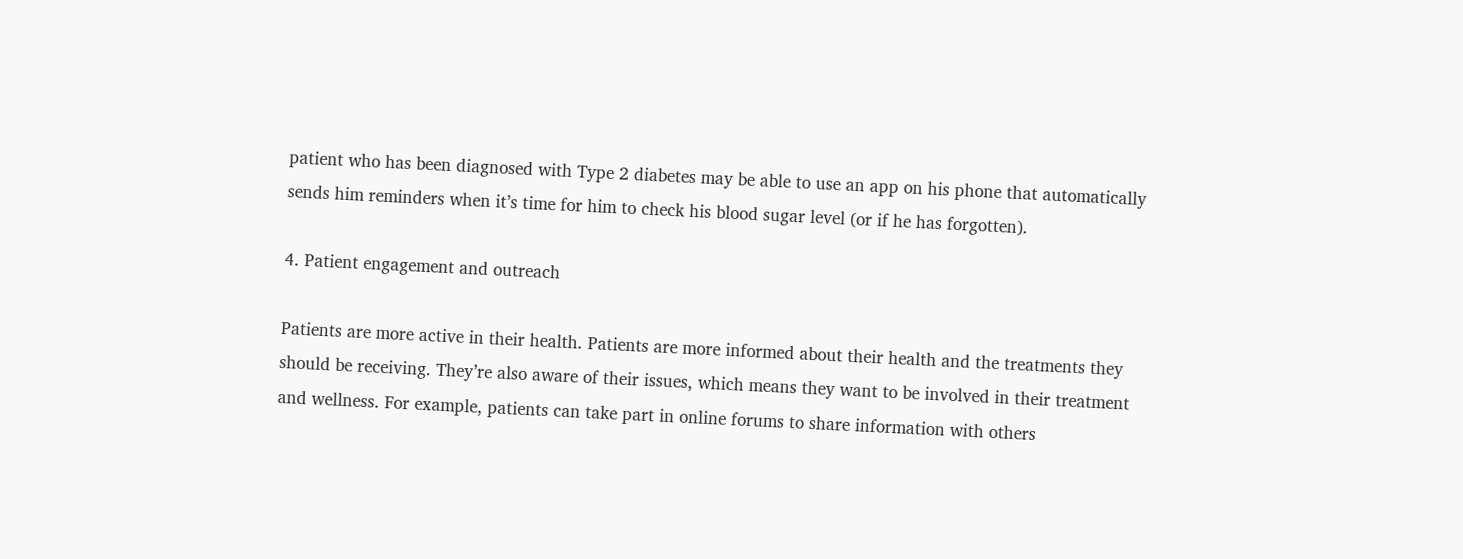patient who has been diagnosed with Type 2 diabetes may be able to use an app on his phone that automatically sends him reminders when it’s time for him to check his blood sugar level (or if he has forgotten).

4. Patient engagement and outreach

Patients are more active in their health. Patients are more informed about their health and the treatments they should be receiving. They’re also aware of their issues, which means they want to be involved in their treatment and wellness. For example, patients can take part in online forums to share information with others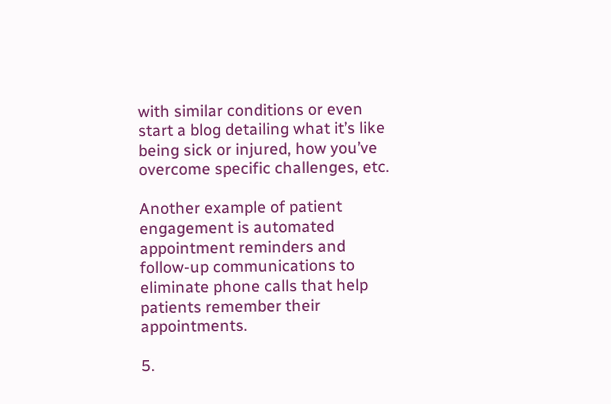with similar conditions or even start a blog detailing what it’s like being sick or injured, how you’ve overcome specific challenges, etc.

Another example of patient engagement is automated appointment reminders and follow-up communications to eliminate phone calls that help patients remember their appointments.

5.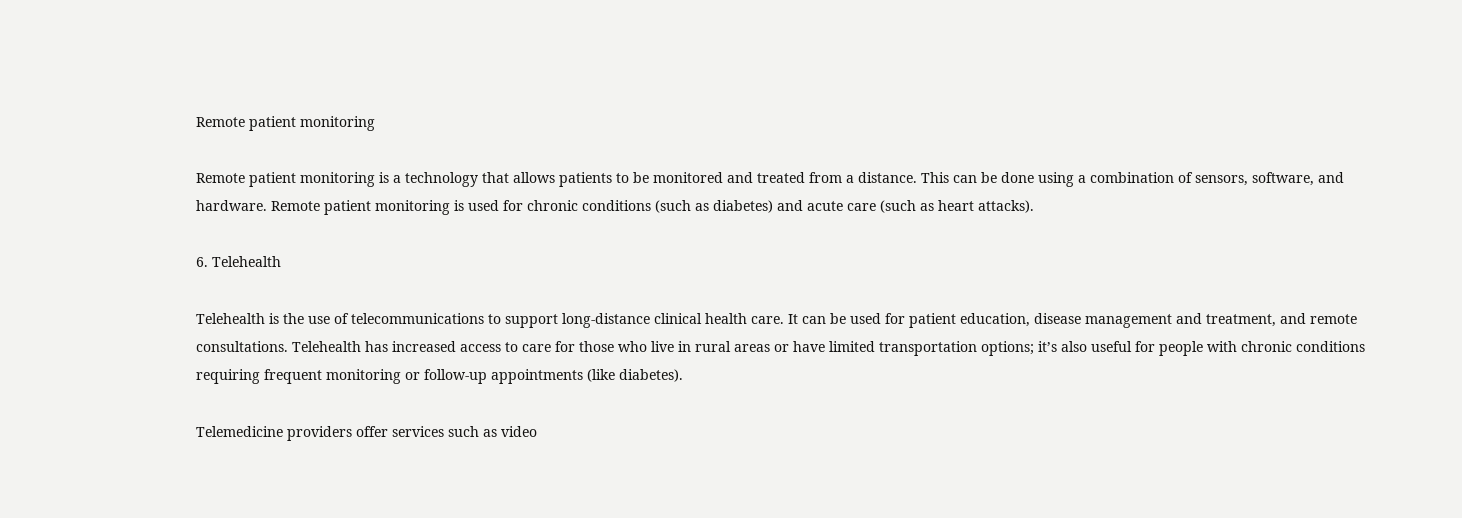Remote patient monitoring

Remote patient monitoring is a technology that allows patients to be monitored and treated from a distance. This can be done using a combination of sensors, software, and hardware. Remote patient monitoring is used for chronic conditions (such as diabetes) and acute care (such as heart attacks).

6. Telehealth

Telehealth is the use of telecommunications to support long-distance clinical health care. It can be used for patient education, disease management and treatment, and remote consultations. Telehealth has increased access to care for those who live in rural areas or have limited transportation options; it’s also useful for people with chronic conditions requiring frequent monitoring or follow-up appointments (like diabetes).

Telemedicine providers offer services such as video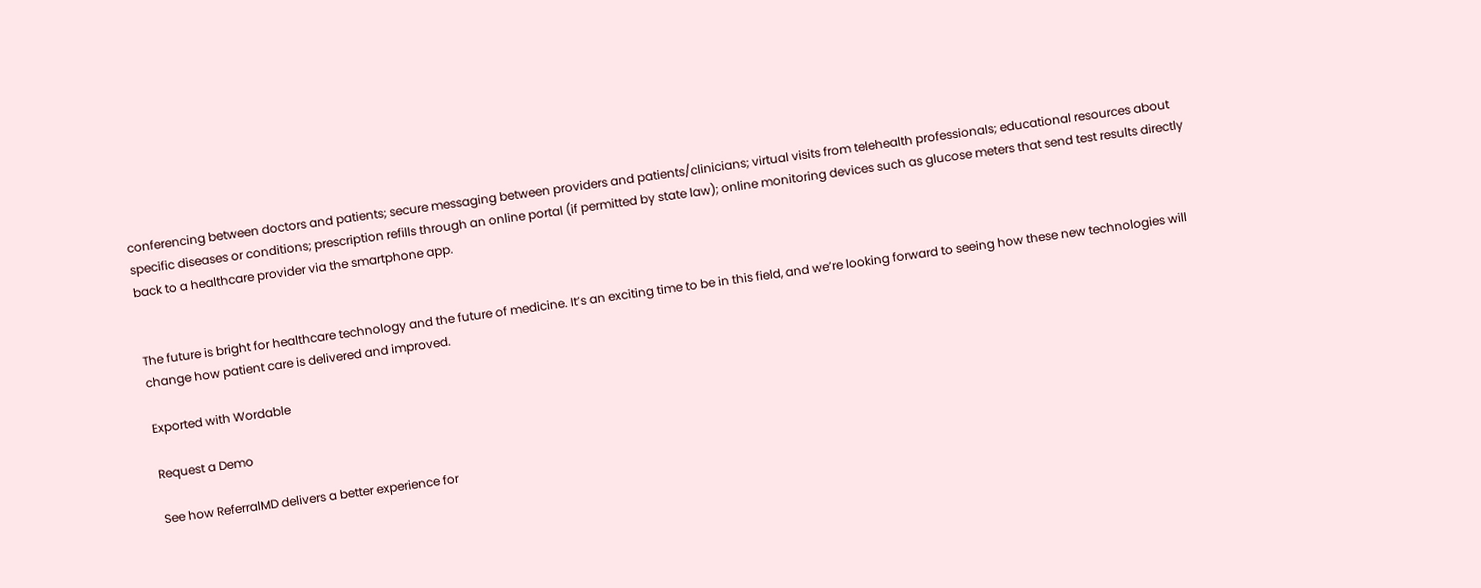conferencing between doctors and patients; secure messaging between providers and patients/clinicians; virtual visits from telehealth professionals; educational resources about specific diseases or conditions; prescription refills through an online portal (if permitted by state law); online monitoring devices such as glucose meters that send test results directly back to a healthcare provider via the smartphone app.


The future is bright for healthcare technology and the future of medicine. It’s an exciting time to be in this field, and we’re looking forward to seeing how these new technologies will change how patient care is delivered and improved.

Exported with Wordable

Request a Demo

See how ReferralMD delivers a better experience for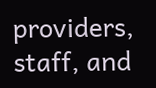providers, staff, and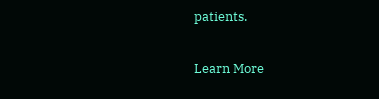patients.

Learn More